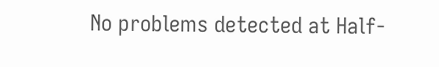No problems detected at Half-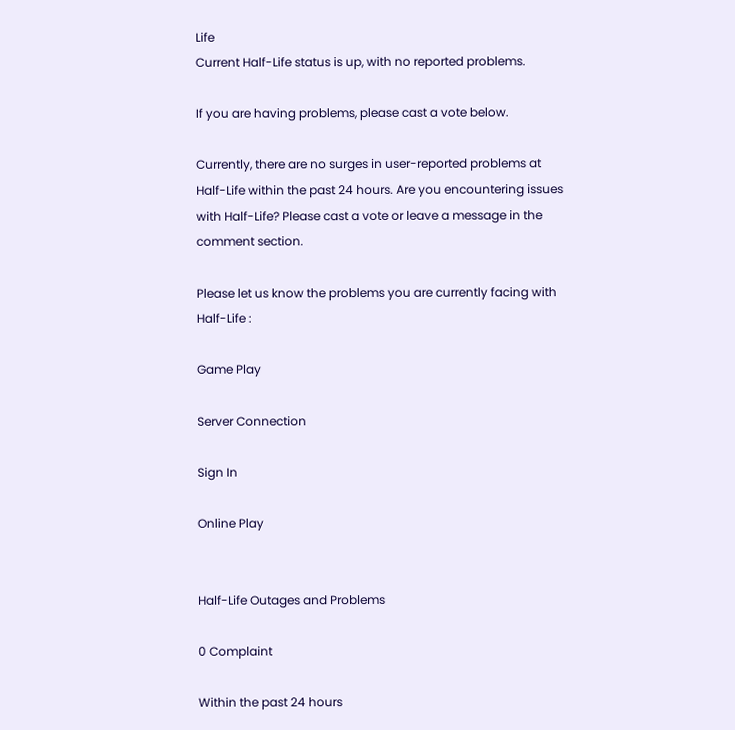Life
Current Half-Life status is up, with no reported problems.

If you are having problems, please cast a vote below.

Currently, there are no surges in user-reported problems at Half-Life within the past 24 hours. Are you encountering issues with Half-Life? Please cast a vote or leave a message in the comment section.

Please let us know the problems you are currently facing with Half-Life :

Game Play

Server Connection

Sign In

Online Play


Half-Life Outages and Problems

0 Complaint

Within the past 24 hours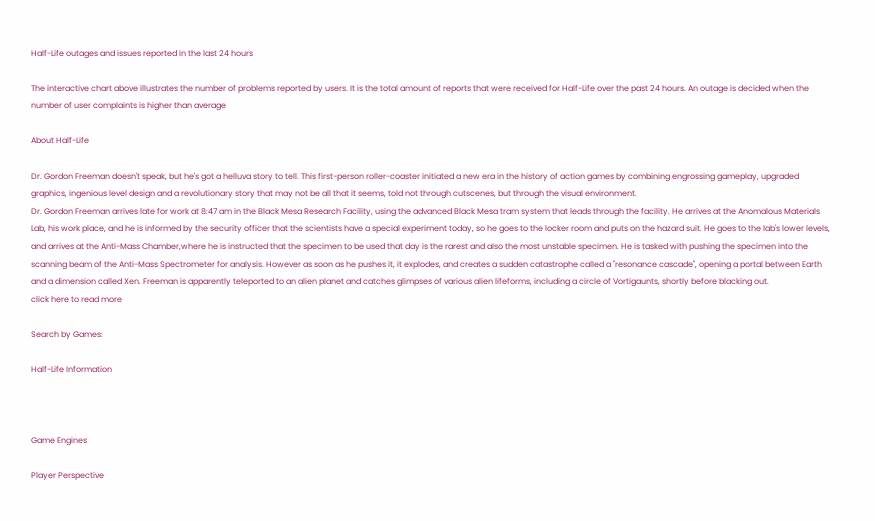Half-Life outages and issues reported in the last 24 hours

The interactive chart above illustrates the number of problems reported by users. It is the total amount of reports that were received for Half-Life over the past 24 hours. An outage is decided when the number of user complaints is higher than average

About Half-Life

Dr. Gordon Freeman doesn't speak, but he's got a helluva story to tell. This first-person roller-coaster initiated a new era in the history of action games by combining engrossing gameplay, upgraded graphics, ingenious level design and a revolutionary story that may not be all that it seems, told not through cutscenes, but through the visual environment.
Dr. Gordon Freeman arrives late for work at 8:47 am in the Black Mesa Research Facility, using the advanced Black Mesa tram system that leads through the facility. He arrives at the Anomalous Materials Lab, his work place, and he is informed by the security officer that the scientists have a special experiment today, so he goes to the locker room and puts on the hazard suit. He goes to the lab's lower levels, and arrives at the Anti-Mass Chamber,where he is instructed that the specimen to be used that day is the rarest and also the most unstable specimen. He is tasked with pushing the specimen into the scanning beam of the Anti-Mass Spectrometer for analysis. However as soon as he pushes it, it explodes, and creates a sudden catastrophe called a "resonance cascade", opening a portal between Earth and a dimension called Xen. Freeman is apparently teleported to an alien planet and catches glimpses of various alien lifeforms, including a circle of Vortigaunts, shortly before blacking out.
click here to read more

Search by Games:

Half-Life Information



Game Engines

Player Perspective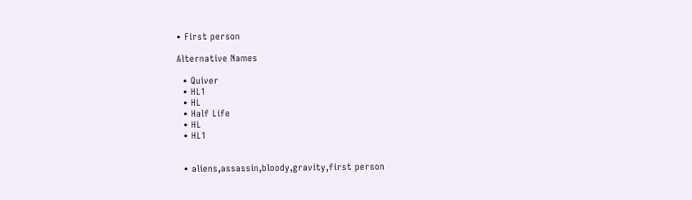• First person

Alternative Names

  • Quiver
  • HL1
  • HL
  • Half Life
  • HL
  • HL1


  • aliens,assassin,bloody,gravity,first person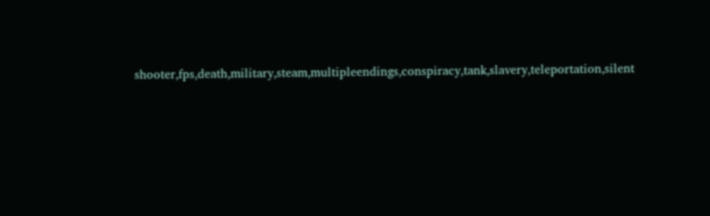shooter,fps,death,military,steam,multipleendings,conspiracy,tank,slavery,teleportation,silent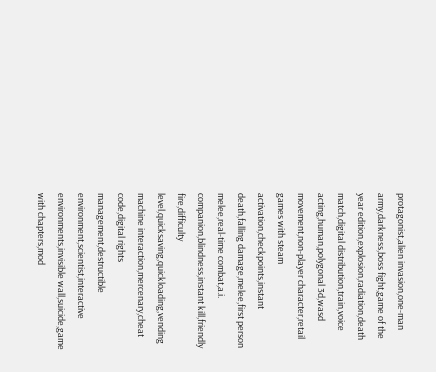protagonist,alien invasion,one-man army,darkness,boss fight,game of the year edition,explosion,radiation,death match,digital distribution,train,voice acting,human,polygonal 3d,wasd movement,non-player character,retail games with steam activation,checkpoints,instant death,falling damage,melee,first person melee,real-time combat,a.i. companion,blindness,instant kill,friendly fire,difficulty level,quicksaving,quickloading,vending machine interaction,mercenary,cheat code,digital rights management,destructible environment,scientist,interactive environments,invisible wall,suicide,game with chapters,mod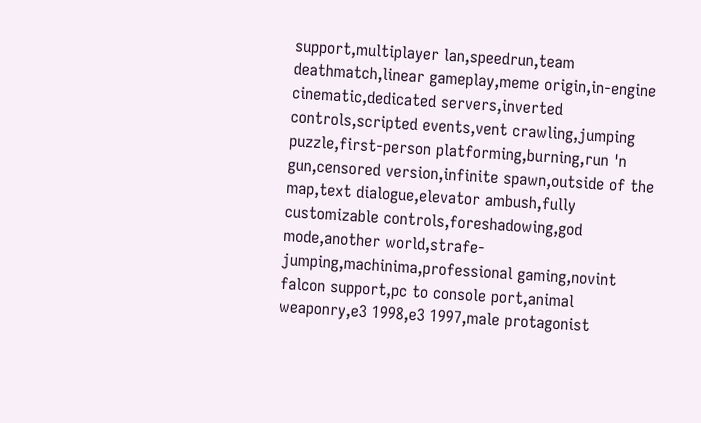support,multiplayer lan,speedrun,team deathmatch,linear gameplay,meme origin,in-engine cinematic,dedicated servers,inverted controls,scripted events,vent crawling,jumping puzzle,first-person platforming,burning,run 'n gun,censored version,infinite spawn,outside of the map,text dialogue,elevator ambush,fully customizable controls,foreshadowing,god mode,another world,strafe-jumping,machinima,professional gaming,novint falcon support,pc to console port,animal weaponry,e3 1998,e3 1997,male protagonist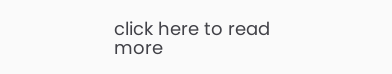click here to read more